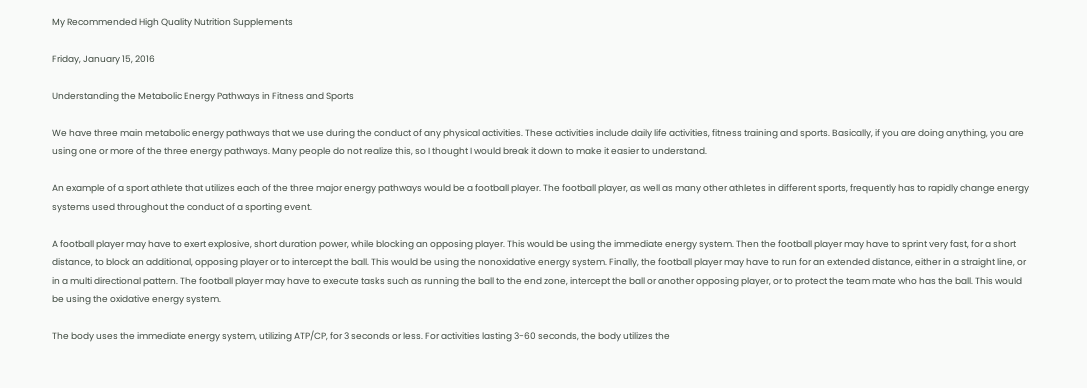My Recommended High Quality Nutrition Supplements

Friday, January 15, 2016

Understanding the Metabolic Energy Pathways in Fitness and Sports

We have three main metabolic energy pathways that we use during the conduct of any physical activities. These activities include daily life activities, fitness training and sports. Basically, if you are doing anything, you are using one or more of the three energy pathways. Many people do not realize this, so I thought I would break it down to make it easier to understand.

An example of a sport athlete that utilizes each of the three major energy pathways would be a football player. The football player, as well as many other athletes in different sports, frequently has to rapidly change energy systems used throughout the conduct of a sporting event.

A football player may have to exert explosive, short duration power, while blocking an opposing player. This would be using the immediate energy system. Then the football player may have to sprint very fast, for a short distance, to block an additional, opposing player or to intercept the ball. This would be using the nonoxidative energy system. Finally, the football player may have to run for an extended distance, either in a straight line, or in a multi directional pattern. The football player may have to execute tasks such as running the ball to the end zone, intercept the ball or another opposing player, or to protect the team mate who has the ball. This would be using the oxidative energy system.

The body uses the immediate energy system, utilizing ATP/CP, for 3 seconds or less. For activities lasting 3-60 seconds, the body utilizes the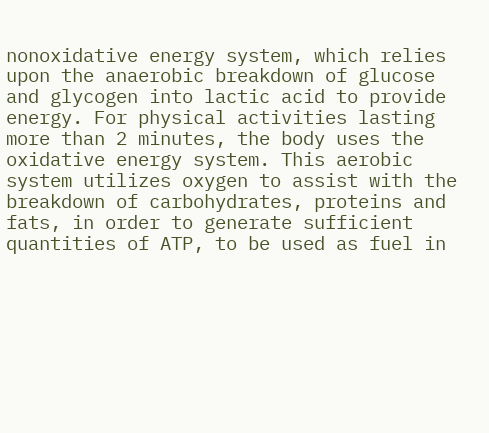nonoxidative energy system, which relies upon the anaerobic breakdown of glucose and glycogen into lactic acid to provide energy. For physical activities lasting more than 2 minutes, the body uses the oxidative energy system. This aerobic system utilizes oxygen to assist with the breakdown of carbohydrates, proteins and fats, in order to generate sufficient quantities of ATP, to be used as fuel in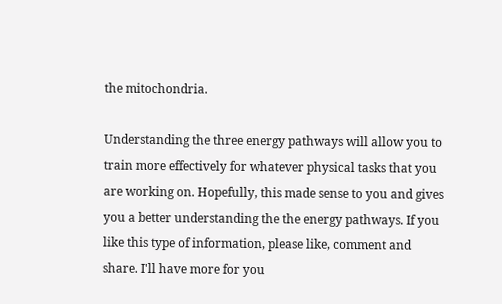the mitochondria.

Understanding the three energy pathways will allow you to train more effectively for whatever physical tasks that you are working on. Hopefully, this made sense to you and gives you a better understanding the the energy pathways. If you like this type of information, please like, comment and share. I'll have more for you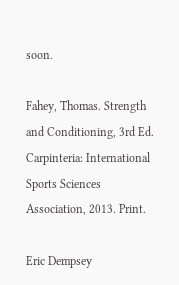soon.

Fahey, Thomas. Strength and Conditioning, 3rd Ed. Carpinteria: International Sports Sciences Association, 2013. Print.

Eric Dempsey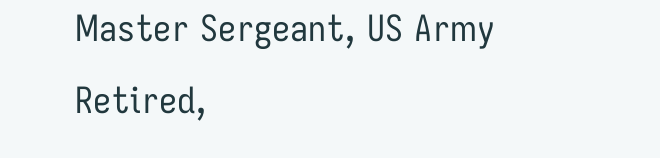Master Sergeant, US Army Retired,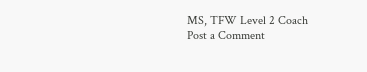MS, TFW Level 2 Coach
Post a Comment